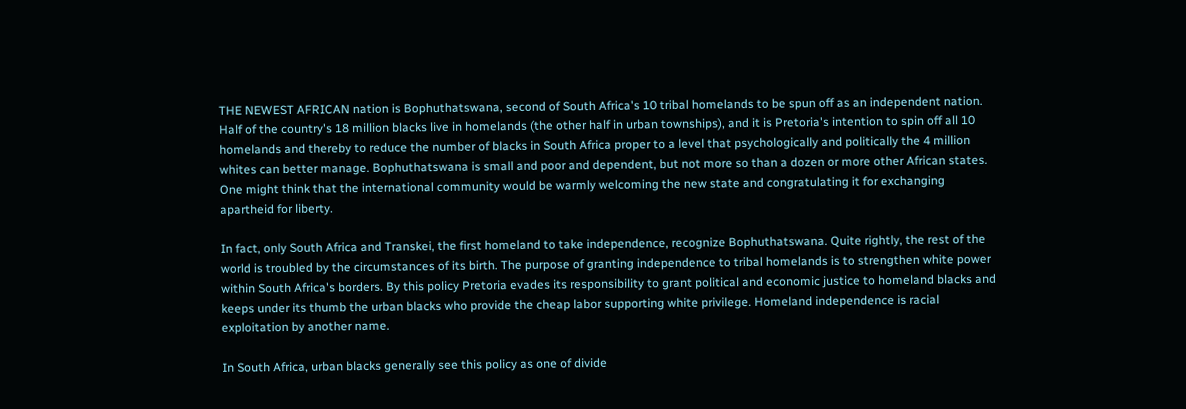THE NEWEST AFRICAN nation is Bophuthatswana, second of South Africa's 10 tribal homelands to be spun off as an independent nation. Half of the country's 18 million blacks live in homelands (the other half in urban townships), and it is Pretoria's intention to spin off all 10 homelands and thereby to reduce the number of blacks in South Africa proper to a level that psychologically and politically the 4 million whites can better manage. Bophuthatswana is small and poor and dependent, but not more so than a dozen or more other African states. One might think that the international community would be warmly welcoming the new state and congratulating it for exchanging apartheid for liberty.

In fact, only South Africa and Transkei, the first homeland to take independence, recognize Bophuthatswana. Quite rightly, the rest of the world is troubled by the circumstances of its birth. The purpose of granting independence to tribal homelands is to strengthen white power within South Africa's borders. By this policy Pretoria evades its responsibility to grant political and economic justice to homeland blacks and keeps under its thumb the urban blacks who provide the cheap labor supporting white privilege. Homeland independence is racial exploitation by another name.

In South Africa, urban blacks generally see this policy as one of divide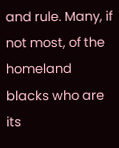and rule. Many, if not most, of the homeland blacks who are its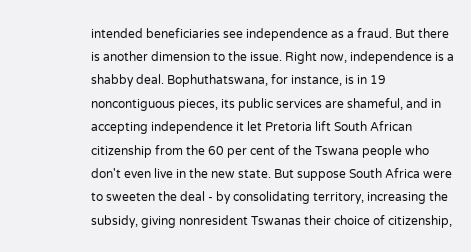intended beneficiaries see independence as a fraud. But there is another dimension to the issue. Right now, independence is a shabby deal. Bophuthatswana, for instance, is in 19 noncontiguous pieces, its public services are shameful, and in accepting independence it let Pretoria lift South African citizenship from the 60 per cent of the Tswana people who don't even live in the new state. But suppose South Africa were to sweeten the deal - by consolidating territory, increasing the subsidy, giving nonresident Tswanas their choice of citizenship,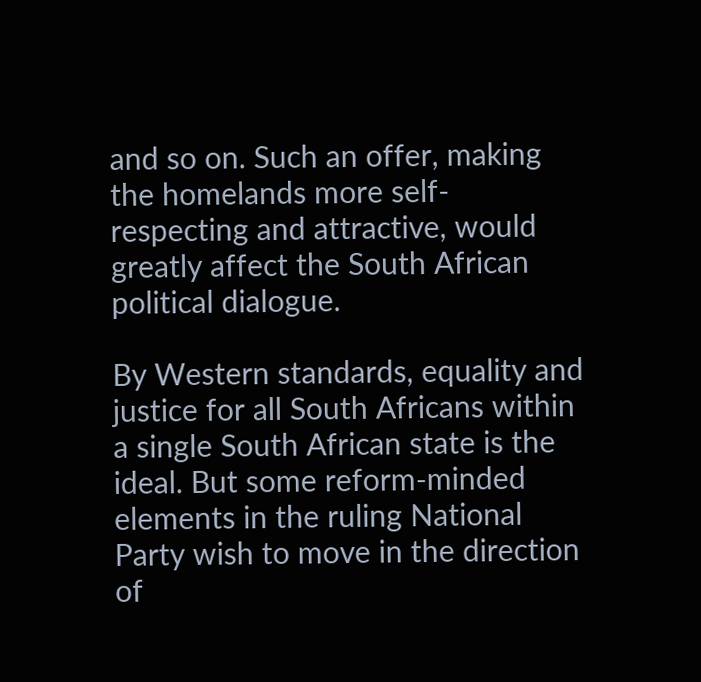and so on. Such an offer, making the homelands more self-respecting and attractive, would greatly affect the South African political dialogue.

By Western standards, equality and justice for all South Africans within a single South African state is the ideal. But some reform-minded elements in the ruling National Party wish to move in the direction of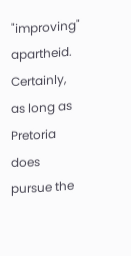"improving" apartheid. Certainly, as long as Pretoria does pursue the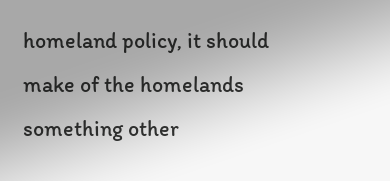homeland policy, it should make of the homelands something other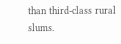than third-class rural slums.